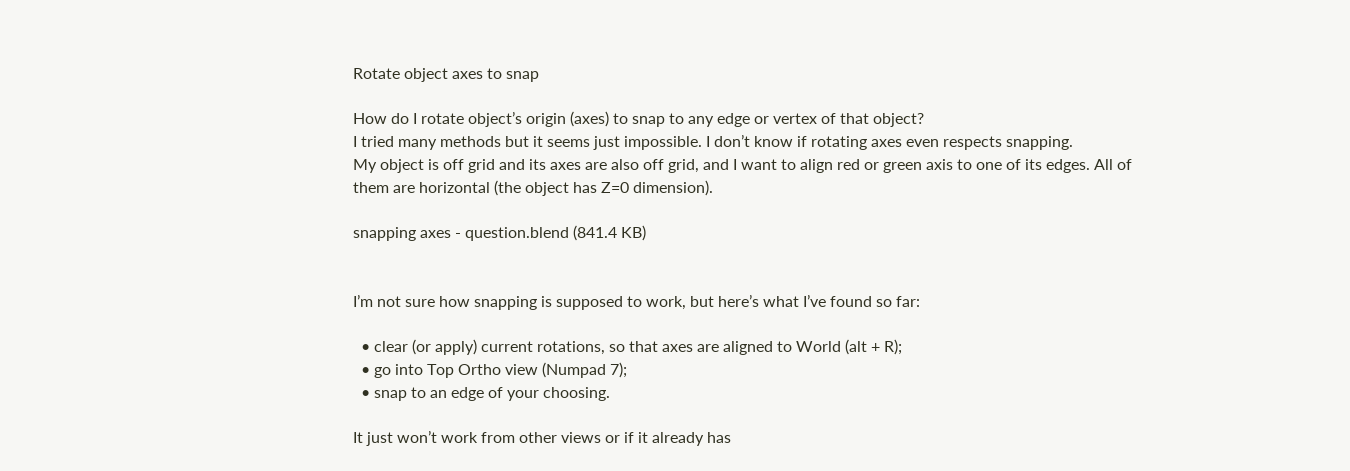Rotate object axes to snap

How do I rotate object’s origin (axes) to snap to any edge or vertex of that object?
I tried many methods but it seems just impossible. I don’t know if rotating axes even respects snapping.
My object is off grid and its axes are also off grid, and I want to align red or green axis to one of its edges. All of them are horizontal (the object has Z=0 dimension).

snapping axes - question.blend (841.4 KB)


I’m not sure how snapping is supposed to work, but here’s what I’ve found so far:

  • clear (or apply) current rotations, so that axes are aligned to World (alt + R);
  • go into Top Ortho view (Numpad 7);
  • snap to an edge of your choosing.

It just won’t work from other views or if it already has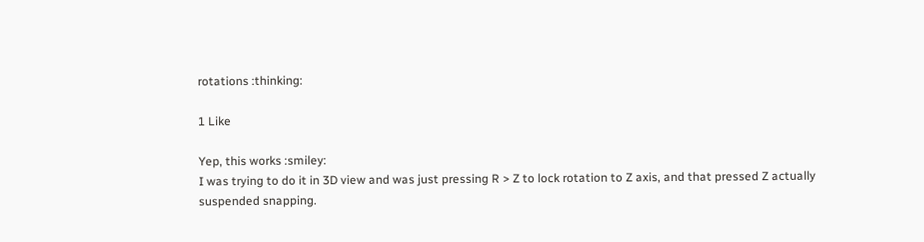rotations :thinking:

1 Like

Yep, this works :smiley:
I was trying to do it in 3D view and was just pressing R > Z to lock rotation to Z axis, and that pressed Z actually suspended snapping.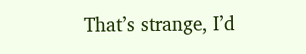That’s strange, I’d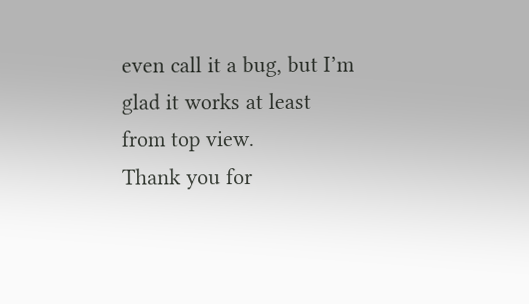even call it a bug, but I’m glad it works at least from top view.
Thank you for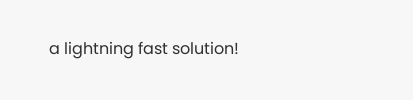a lightning fast solution!